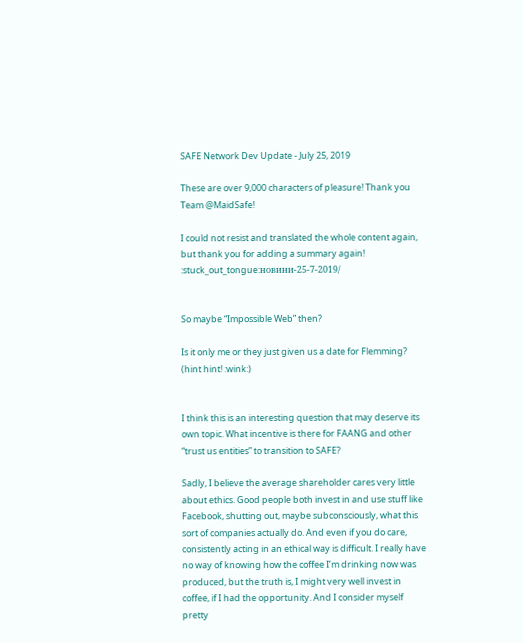SAFE Network Dev Update - July 25, 2019

These are over 9,000 characters of pleasure! Thank you Team @MaidSafe!

I could not resist and translated the whole content again, but thank you for adding a summary again! :stuck_out_tongue:новини-25-7-2019/


So maybe “Impossible Web” then?

Is it only me or they just given us a date for Flemming? (hint hint! :wink:)


I think this is an interesting question that may deserve its own topic. What incentive is there for FAANG and other “trust us entities” to transition to SAFE?

Sadly, I believe the average shareholder cares very little about ethics. Good people both invest in and use stuff like Facebook, shutting out, maybe subconsciously, what this sort of companies actually do. And even if you do care, consistently acting in an ethical way is difficult. I really have no way of knowing how the coffee I’m drinking now was produced, but the truth is, I might very well invest in coffee, if I had the opportunity. And I consider myself pretty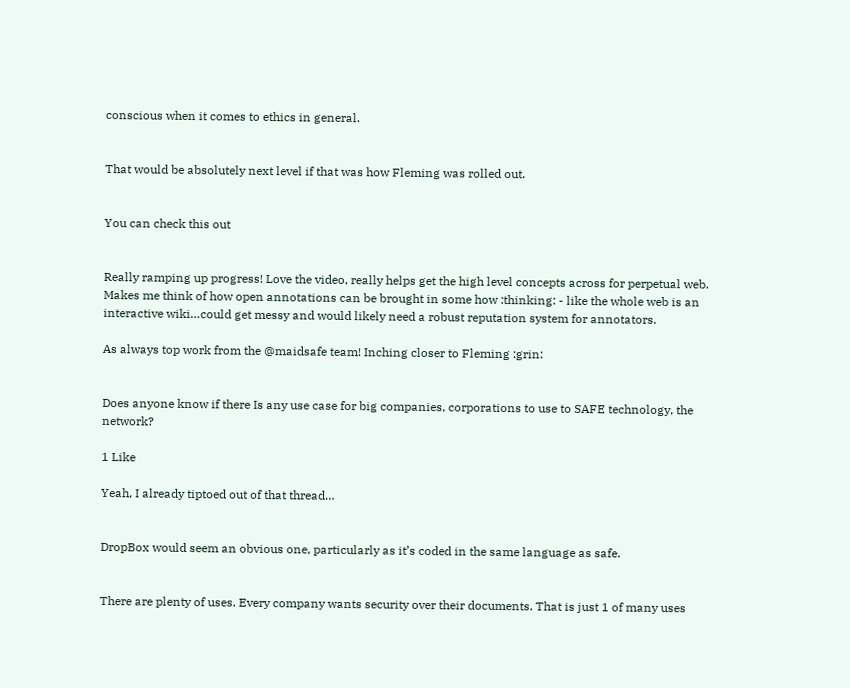conscious when it comes to ethics in general.


That would be absolutely next level if that was how Fleming was rolled out.


You can check this out


Really ramping up progress! Love the video, really helps get the high level concepts across for perpetual web. Makes me think of how open annotations can be brought in some how :thinking: - like the whole web is an interactive wiki…could get messy and would likely need a robust reputation system for annotators.

As always top work from the @maidsafe team! Inching closer to Fleming :grin:


Does anyone know if there Is any use case for big companies, corporations to use to SAFE technology, the network?

1 Like

Yeah, I already tiptoed out of that thread…


DropBox would seem an obvious one, particularly as it’s coded in the same language as safe.


There are plenty of uses. Every company wants security over their documents. That is just 1 of many uses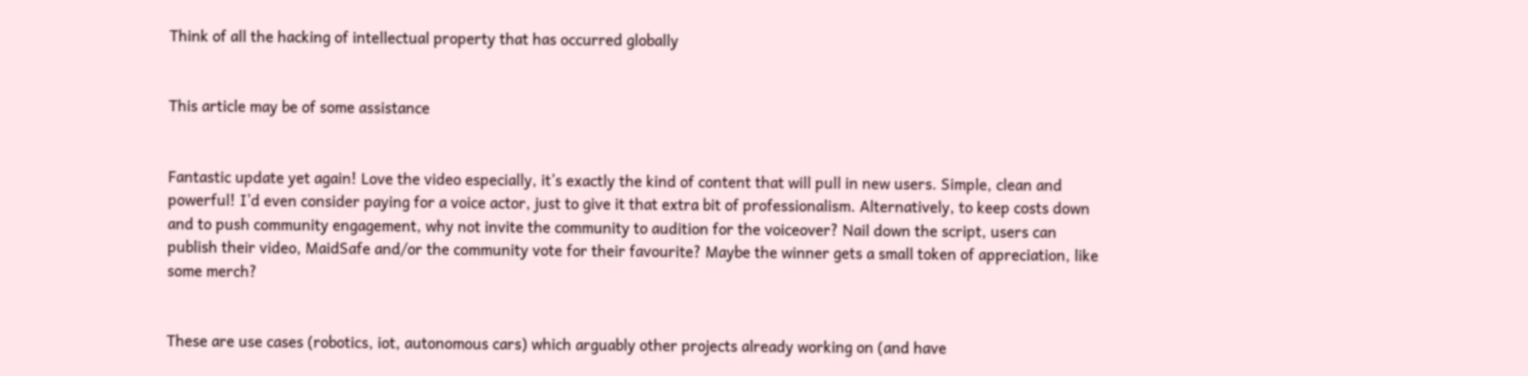Think of all the hacking of intellectual property that has occurred globally


This article may be of some assistance


Fantastic update yet again! Love the video especially, it’s exactly the kind of content that will pull in new users. Simple, clean and powerful! I’d even consider paying for a voice actor, just to give it that extra bit of professionalism. Alternatively, to keep costs down and to push community engagement, why not invite the community to audition for the voiceover? Nail down the script, users can publish their video, MaidSafe and/or the community vote for their favourite? Maybe the winner gets a small token of appreciation, like some merch?


These are use cases (robotics, iot, autonomous cars) which arguably other projects already working on (and have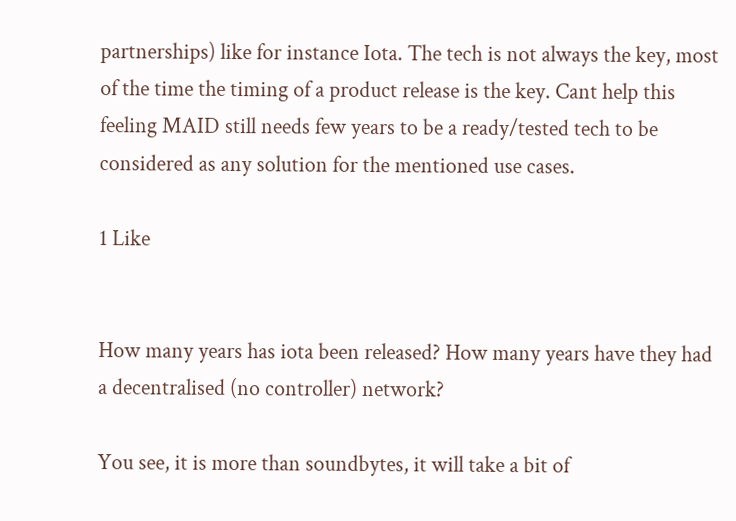partnerships) like for instance Iota. The tech is not always the key, most of the time the timing of a product release is the key. Cant help this feeling MAID still needs few years to be a ready/tested tech to be considered as any solution for the mentioned use cases.

1 Like


How many years has iota been released? How many years have they had a decentralised (no controller) network?

You see, it is more than soundbytes, it will take a bit of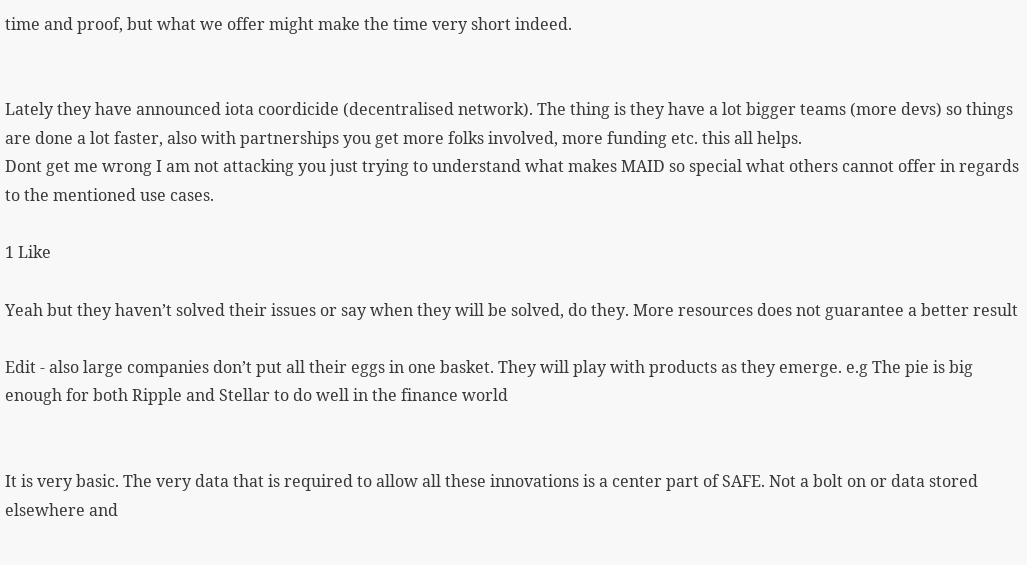time and proof, but what we offer might make the time very short indeed.


Lately they have announced iota coordicide (decentralised network). The thing is they have a lot bigger teams (more devs) so things are done a lot faster, also with partnerships you get more folks involved, more funding etc. this all helps.
Dont get me wrong I am not attacking you just trying to understand what makes MAID so special what others cannot offer in regards to the mentioned use cases.

1 Like

Yeah but they haven’t solved their issues or say when they will be solved, do they. More resources does not guarantee a better result

Edit - also large companies don’t put all their eggs in one basket. They will play with products as they emerge. e.g The pie is big enough for both Ripple and Stellar to do well in the finance world


It is very basic. The very data that is required to allow all these innovations is a center part of SAFE. Not a bolt on or data stored elsewhere and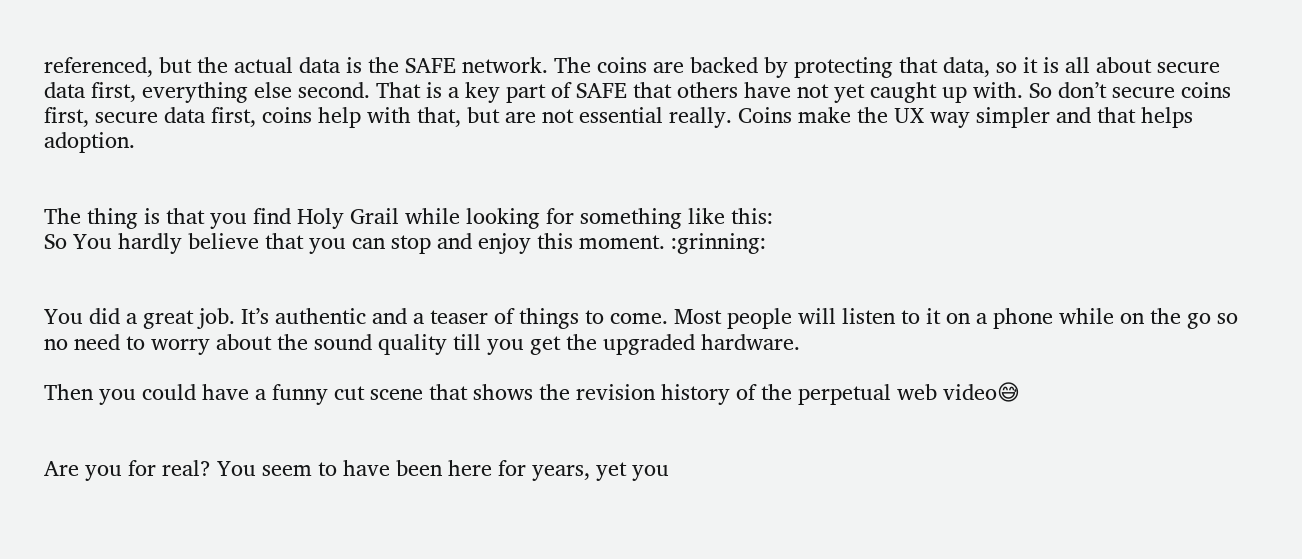referenced, but the actual data is the SAFE network. The coins are backed by protecting that data, so it is all about secure data first, everything else second. That is a key part of SAFE that others have not yet caught up with. So don’t secure coins first, secure data first, coins help with that, but are not essential really. Coins make the UX way simpler and that helps adoption.


The thing is that you find Holy Grail while looking for something like this:
So You hardly believe that you can stop and enjoy this moment. :grinning:


You did a great job. It’s authentic and a teaser of things to come. Most people will listen to it on a phone while on the go so no need to worry about the sound quality till you get the upgraded hardware.

Then you could have a funny cut scene that shows the revision history of the perpetual web video😅


Are you for real? You seem to have been here for years, yet you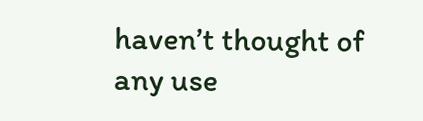haven’t thought of any use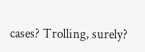cases? Trolling, surely?